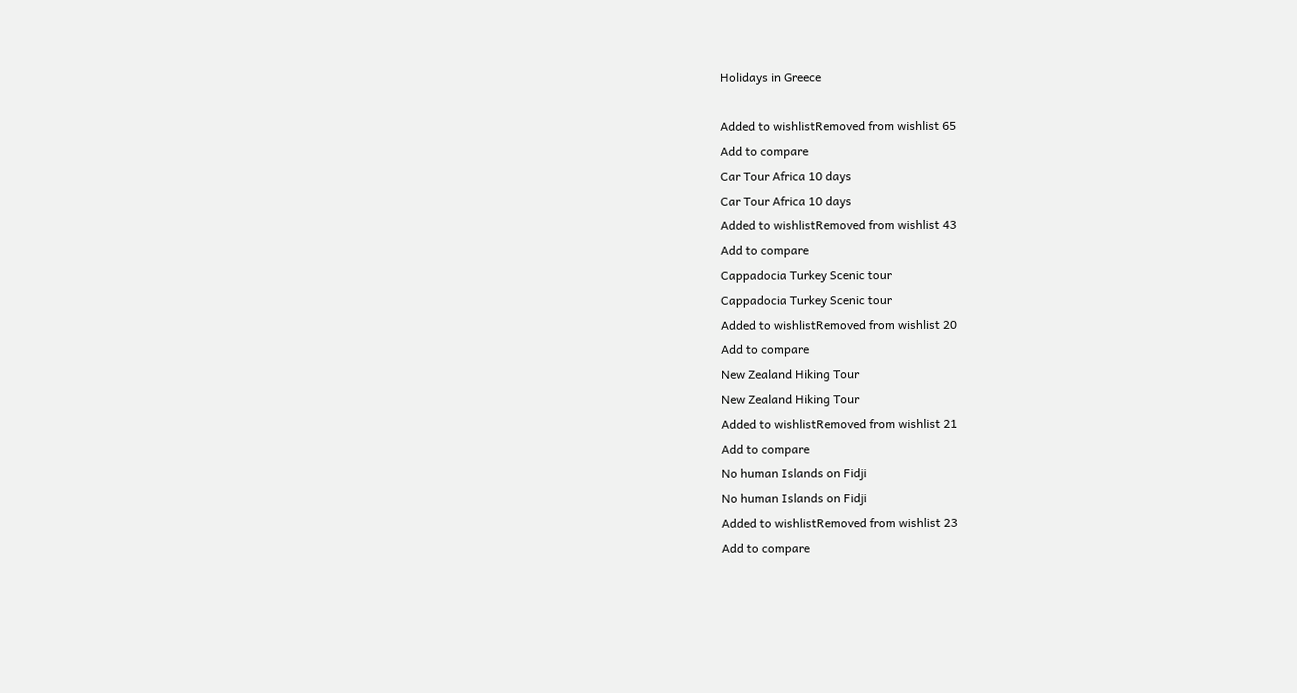Holidays in Greece

Added to wishlistRemoved from wishlist 65
Add to compare
Car Tour Africa 10 days
Car Tour Africa 10 days
Added to wishlistRemoved from wishlist 43
Add to compare
Cappadocia Turkey Scenic tour
Cappadocia Turkey Scenic tour
Added to wishlistRemoved from wishlist 20
Add to compare
New Zealand Hiking Tour
New Zealand Hiking Tour
Added to wishlistRemoved from wishlist 21
Add to compare
No human Islands on Fidji
No human Islands on Fidji
Added to wishlistRemoved from wishlist 23
Add to compare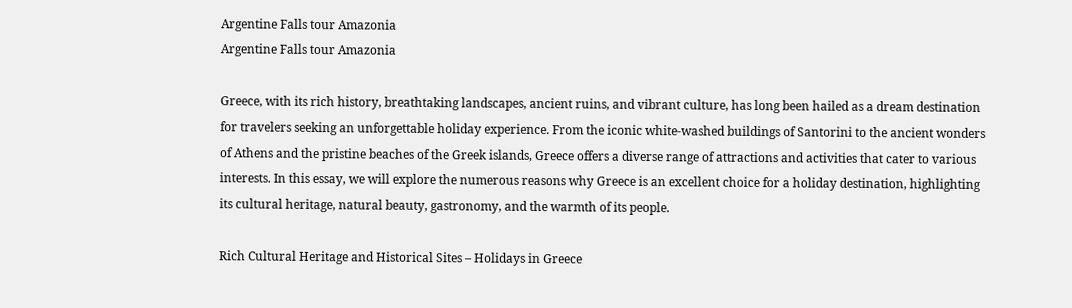Argentine Falls tour Amazonia
Argentine Falls tour Amazonia

Greece, with its rich history, breathtaking landscapes, ancient ruins, and vibrant culture, has long been hailed as a dream destination for travelers seeking an unforgettable holiday experience. From the iconic white-washed buildings of Santorini to the ancient wonders of Athens and the pristine beaches of the Greek islands, Greece offers a diverse range of attractions and activities that cater to various interests. In this essay, we will explore the numerous reasons why Greece is an excellent choice for a holiday destination, highlighting its cultural heritage, natural beauty, gastronomy, and the warmth of its people.

Rich Cultural Heritage and Historical Sites – Holidays in Greece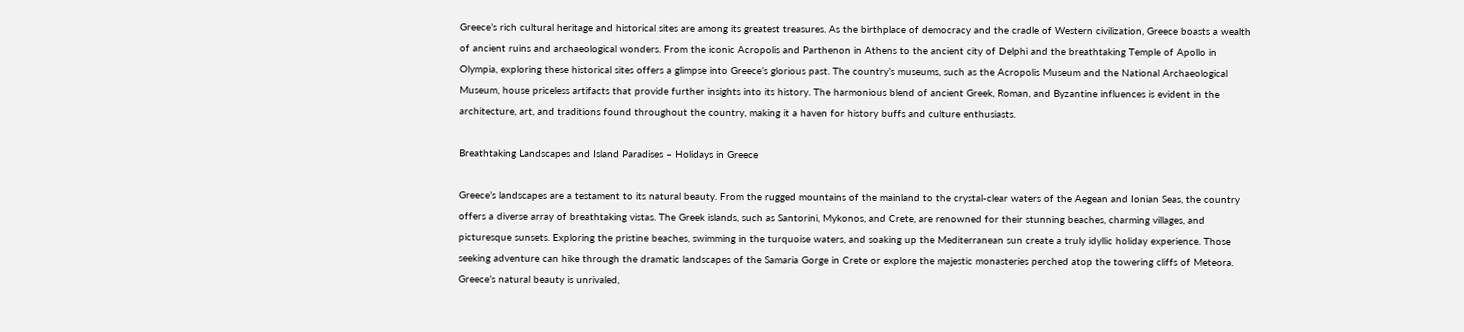Greece’s rich cultural heritage and historical sites are among its greatest treasures. As the birthplace of democracy and the cradle of Western civilization, Greece boasts a wealth of ancient ruins and archaeological wonders. From the iconic Acropolis and Parthenon in Athens to the ancient city of Delphi and the breathtaking Temple of Apollo in Olympia, exploring these historical sites offers a glimpse into Greece’s glorious past. The country’s museums, such as the Acropolis Museum and the National Archaeological Museum, house priceless artifacts that provide further insights into its history. The harmonious blend of ancient Greek, Roman, and Byzantine influences is evident in the architecture, art, and traditions found throughout the country, making it a haven for history buffs and culture enthusiasts.

Breathtaking Landscapes and Island Paradises – Holidays in Greece

Greece’s landscapes are a testament to its natural beauty. From the rugged mountains of the mainland to the crystal-clear waters of the Aegean and Ionian Seas, the country offers a diverse array of breathtaking vistas. The Greek islands, such as Santorini, Mykonos, and Crete, are renowned for their stunning beaches, charming villages, and picturesque sunsets. Exploring the pristine beaches, swimming in the turquoise waters, and soaking up the Mediterranean sun create a truly idyllic holiday experience. Those seeking adventure can hike through the dramatic landscapes of the Samaria Gorge in Crete or explore the majestic monasteries perched atop the towering cliffs of Meteora. Greece’s natural beauty is unrivaled,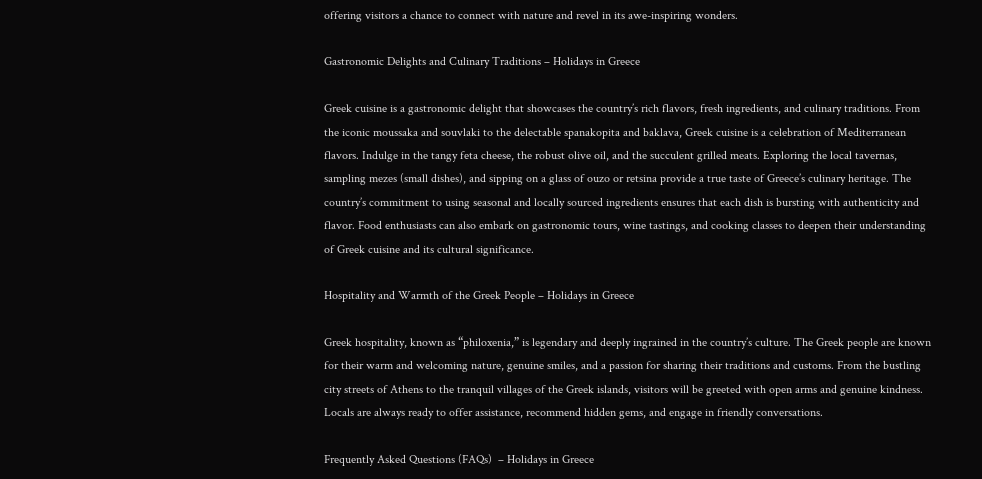offering visitors a chance to connect with nature and revel in its awe-inspiring wonders.

Gastronomic Delights and Culinary Traditions – Holidays in Greece

Greek cuisine is a gastronomic delight that showcases the country’s rich flavors, fresh ingredients, and culinary traditions. From the iconic moussaka and souvlaki to the delectable spanakopita and baklava, Greek cuisine is a celebration of Mediterranean flavors. Indulge in the tangy feta cheese, the robust olive oil, and the succulent grilled meats. Exploring the local tavernas, sampling mezes (small dishes), and sipping on a glass of ouzo or retsina provide a true taste of Greece’s culinary heritage. The country’s commitment to using seasonal and locally sourced ingredients ensures that each dish is bursting with authenticity and flavor. Food enthusiasts can also embark on gastronomic tours, wine tastings, and cooking classes to deepen their understanding of Greek cuisine and its cultural significance.

Hospitality and Warmth of the Greek People – Holidays in Greece

Greek hospitality, known as “philoxenia,” is legendary and deeply ingrained in the country’s culture. The Greek people are known for their warm and welcoming nature, genuine smiles, and a passion for sharing their traditions and customs. From the bustling city streets of Athens to the tranquil villages of the Greek islands, visitors will be greeted with open arms and genuine kindness. Locals are always ready to offer assistance, recommend hidden gems, and engage in friendly conversations.

Frequently Asked Questions (FAQs)  – Holidays in Greece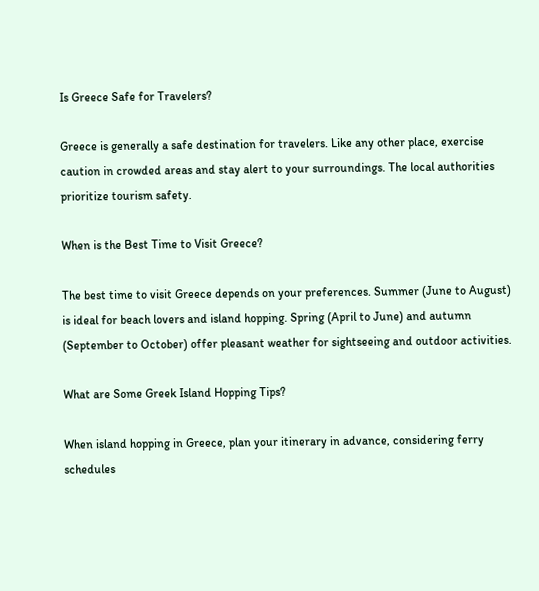Is Greece Safe for Travelers?

Greece is generally a safe destination for travelers. Like any other place, exercise caution in crowded areas and stay alert to your surroundings. The local authorities prioritize tourism safety.

When is the Best Time to Visit Greece?

The best time to visit Greece depends on your preferences. Summer (June to August) is ideal for beach lovers and island hopping. Spring (April to June) and autumn (September to October) offer pleasant weather for sightseeing and outdoor activities.

What are Some Greek Island Hopping Tips?

When island hopping in Greece, plan your itinerary in advance, considering ferry schedules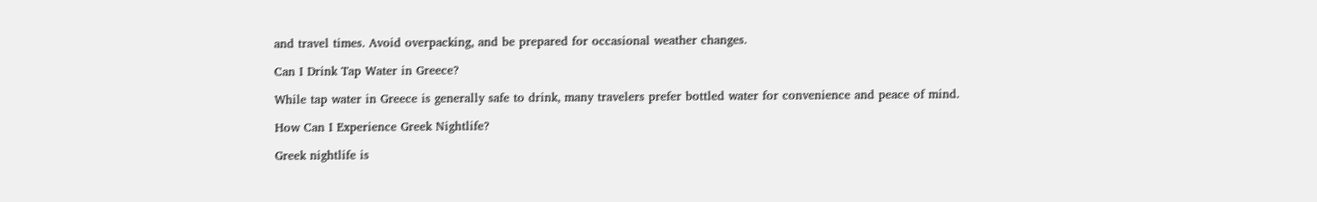and travel times. Avoid overpacking, and be prepared for occasional weather changes.

Can I Drink Tap Water in Greece?

While tap water in Greece is generally safe to drink, many travelers prefer bottled water for convenience and peace of mind.

How Can I Experience Greek Nightlife?

Greek nightlife is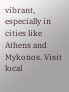vibrant, especially in cities like Athens and Mykonos. Visit local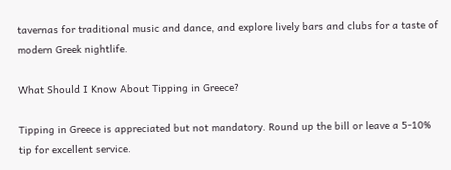tavernas for traditional music and dance, and explore lively bars and clubs for a taste of modern Greek nightlife.

What Should I Know About Tipping in Greece?

Tipping in Greece is appreciated but not mandatory. Round up the bill or leave a 5-10% tip for excellent service.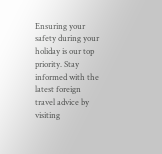Ensuring your safety during your holiday is our top priority. Stay informed with the latest foreign travel advice by visiting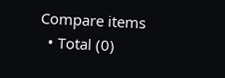Compare items
  • Total (0)